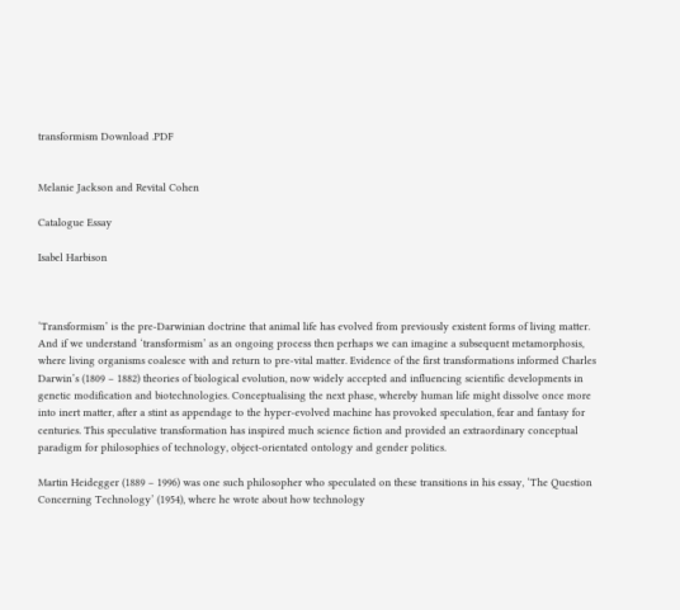transformism Download .PDF


Melanie Jackson and Revital Cohen

Catalogue Essay

Isabel Harbison



‘Transformism’ is the pre-Darwinian doctrine that animal life has evolved from previously existent forms of living matter. And if we understand ‘transformism’ as an ongoing process then perhaps we can imagine a subsequent metamorphosis, where living organisms coalesce with and return to pre-vital matter. Evidence of the first transformations informed Charles Darwin’s (1809 – 1882) theories of biological evolution, now widely accepted and influencing scientific developments in genetic modification and biotechnologies. Conceptualising the next phase, whereby human life might dissolve once more into inert matter, after a stint as appendage to the hyper-evolved machine has provoked speculation, fear and fantasy for centuries. This speculative transformation has inspired much science fiction and provided an extraordinary conceptual paradigm for philosophies of technology, object-orientated ontology and gender politics.

Martin Heidegger (1889 – 1996) was one such philosopher who speculated on these transitions in his essay, ‘The Question Concerning Technology’ (1954), where he wrote about how technology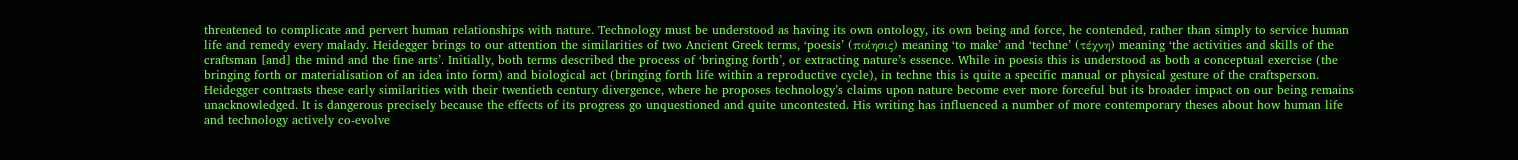threatened to complicate and pervert human relationships with nature. Technology must be understood as having its own ontology, its own being and force, he contended, rather than simply to service human life and remedy every malady. Heidegger brings to our attention the similarities of two Ancient Greek terms, ‘poesis’ (ποίησις) meaning ‘to make’ and ‘techne’ (τέχνη) meaning ‘the activities and skills of the craftsman [and] the mind and the fine arts’. Initially, both terms described the process of ‘bringing forth’, or extracting nature’s essence. While in poesis this is understood as both a conceptual exercise (the bringing forth or materialisation of an idea into form) and biological act (bringing forth life within a reproductive cycle), in techne this is quite a specific manual or physical gesture of the craftsperson. Heidegger contrasts these early similarities with their twentieth century divergence, where he proposes technology’s claims upon nature become ever more forceful but its broader impact on our being remains unacknowledged. It is dangerous precisely because the effects of its progress go unquestioned and quite uncontested. His writing has influenced a number of more contemporary theses about how human life and technology actively co-evolve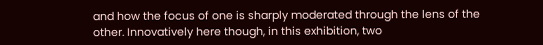and how the focus of one is sharply moderated through the lens of the other. Innovatively here though, in this exhibition, two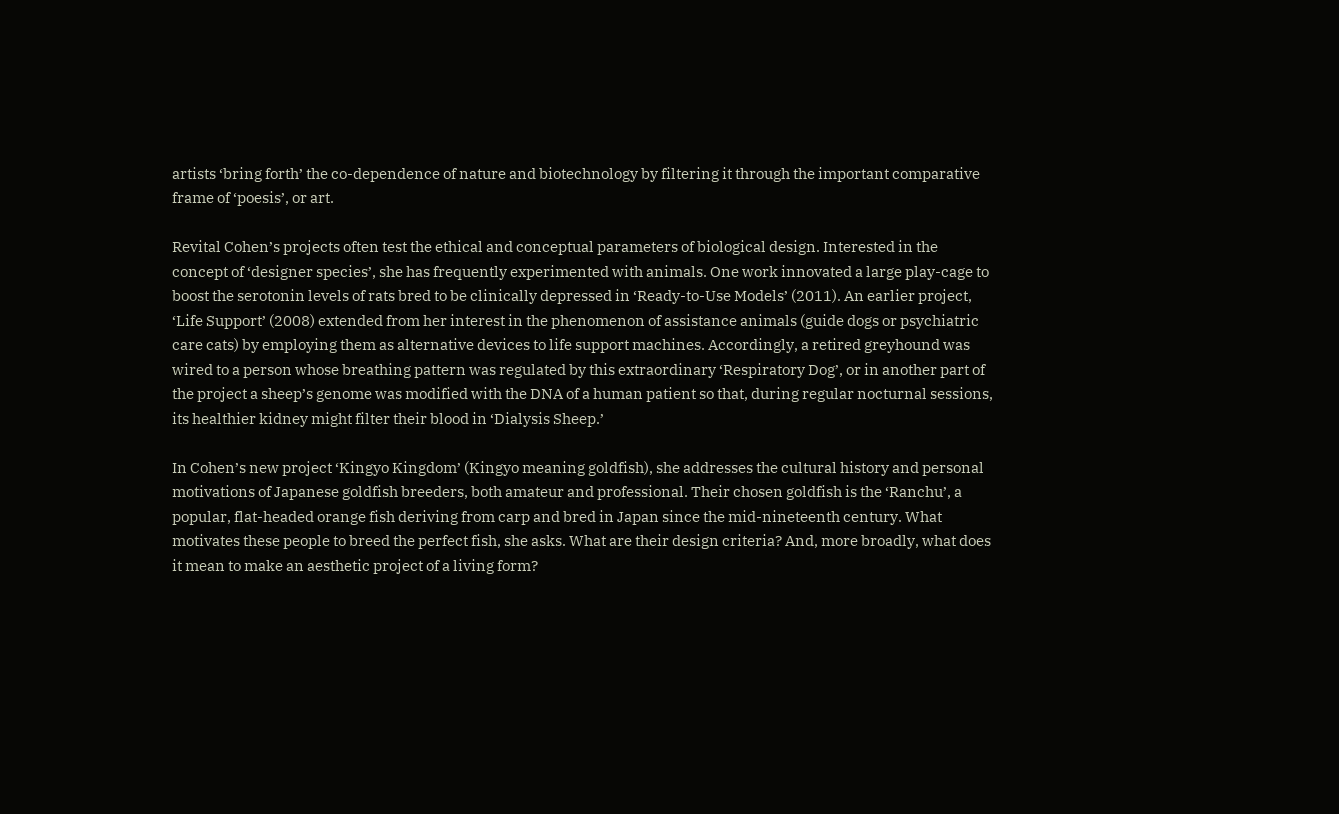artists ‘bring forth’ the co-dependence of nature and biotechnology by filtering it through the important comparative frame of ‘poesis’, or art.

Revital Cohen’s projects often test the ethical and conceptual parameters of biological design. Interested in the concept of ‘designer species’, she has frequently experimented with animals. One work innovated a large play-cage to boost the serotonin levels of rats bred to be clinically depressed in ‘Ready-to-Use Models’ (2011). An earlier project, ‘Life Support’ (2008) extended from her interest in the phenomenon of assistance animals (guide dogs or psychiatric care cats) by employing them as alternative devices to life support machines. Accordingly, a retired greyhound was wired to a person whose breathing pattern was regulated by this extraordinary ‘Respiratory Dog’, or in another part of the project a sheep’s genome was modified with the DNA of a human patient so that, during regular nocturnal sessions, its healthier kidney might filter their blood in ‘Dialysis Sheep.’

In Cohen’s new project ‘Kingyo Kingdom’ (Kingyo meaning goldfish), she addresses the cultural history and personal motivations of Japanese goldfish breeders, both amateur and professional. Their chosen goldfish is the ‘Ranchu’, a popular, flat-headed orange fish deriving from carp and bred in Japan since the mid-nineteenth century. What motivates these people to breed the perfect fish, she asks. What are their design criteria? And, more broadly, what does it mean to make an aesthetic project of a living form?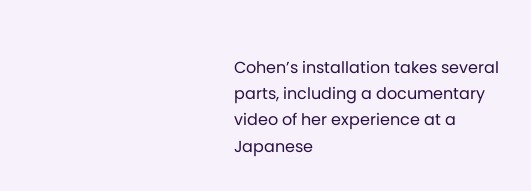Cohen’s installation takes several parts, including a documentary video of her experience at a Japanese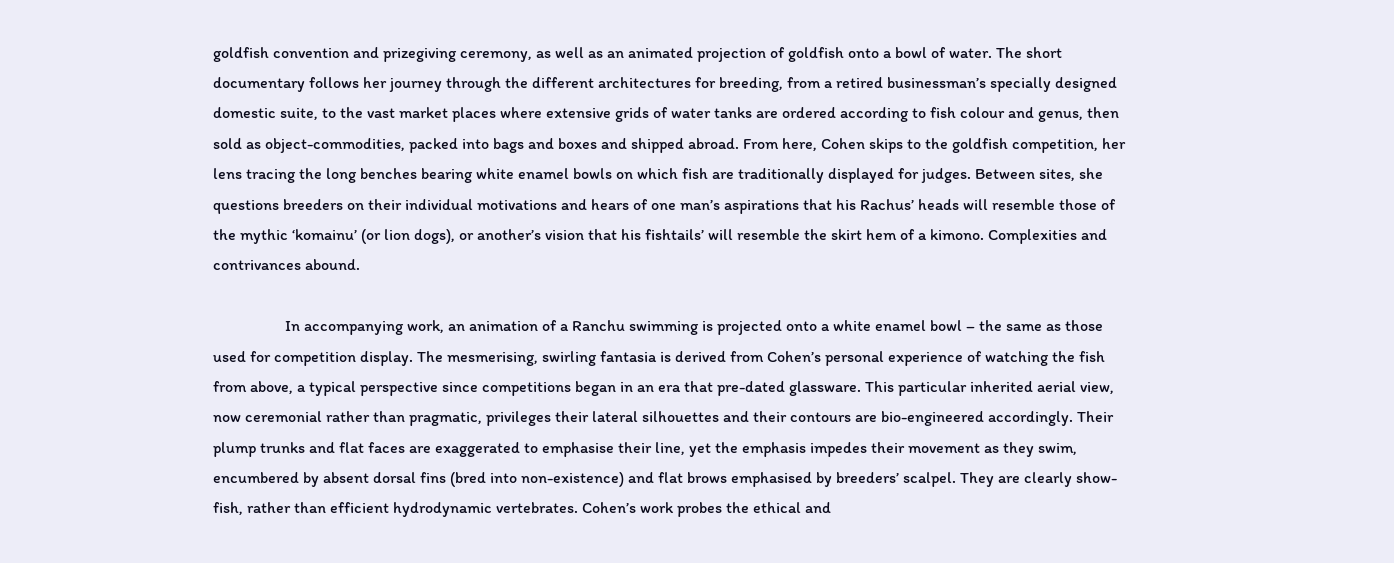goldfish convention and prizegiving ceremony, as well as an animated projection of goldfish onto a bowl of water. The short documentary follows her journey through the different architectures for breeding, from a retired businessman’s specially designed domestic suite, to the vast market places where extensive grids of water tanks are ordered according to fish colour and genus, then sold as object-commodities, packed into bags and boxes and shipped abroad. From here, Cohen skips to the goldfish competition, her lens tracing the long benches bearing white enamel bowls on which fish are traditionally displayed for judges. Between sites, she questions breeders on their individual motivations and hears of one man’s aspirations that his Rachus’ heads will resemble those of the mythic ‘komainu’ (or lion dogs), or another’s vision that his fishtails’ will resemble the skirt hem of a kimono. Complexities and contrivances abound.

                  In accompanying work, an animation of a Ranchu swimming is projected onto a white enamel bowl – the same as those used for competition display. The mesmerising, swirling fantasia is derived from Cohen’s personal experience of watching the fish from above, a typical perspective since competitions began in an era that pre-dated glassware. This particular inherited aerial view, now ceremonial rather than pragmatic, privileges their lateral silhouettes and their contours are bio-engineered accordingly. Their plump trunks and flat faces are exaggerated to emphasise their line, yet the emphasis impedes their movement as they swim, encumbered by absent dorsal fins (bred into non-existence) and flat brows emphasised by breeders’ scalpel. They are clearly show-fish, rather than efficient hydrodynamic vertebrates. Cohen’s work probes the ethical and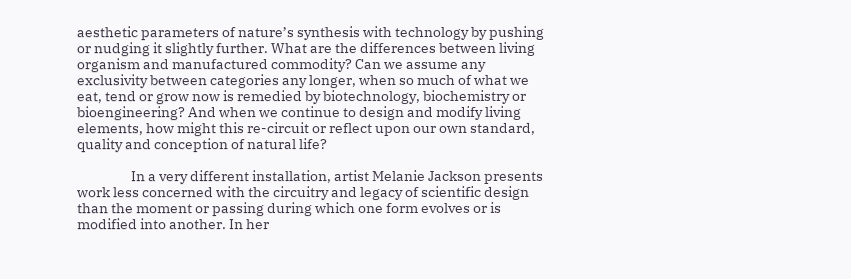aesthetic parameters of nature’s synthesis with technology by pushing or nudging it slightly further. What are the differences between living organism and manufactured commodity? Can we assume any exclusivity between categories any longer, when so much of what we eat, tend or grow now is remedied by biotechnology, biochemistry or bioengineering? And when we continue to design and modify living elements, how might this re-circuit or reflect upon our own standard, quality and conception of natural life?

                  In a very different installation, artist Melanie Jackson presents work less concerned with the circuitry and legacy of scientific design than the moment or passing during which one form evolves or is modified into another. In her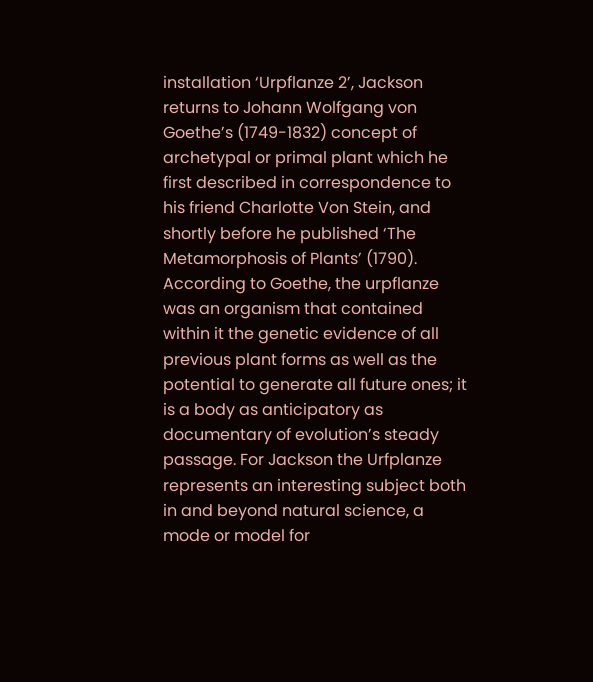installation ‘Urpflanze 2’, Jackson returns to Johann Wolfgang von Goethe’s (1749-1832) concept of archetypal or primal plant which he first described in correspondence to his friend Charlotte Von Stein, and shortly before he published ‘The Metamorphosis of Plants’ (1790). According to Goethe, the urpflanze was an organism that contained within it the genetic evidence of all previous plant forms as well as the potential to generate all future ones; it is a body as anticipatory as documentary of evolution’s steady passage. For Jackson the Urfplanze represents an interesting subject both in and beyond natural science, a mode or model for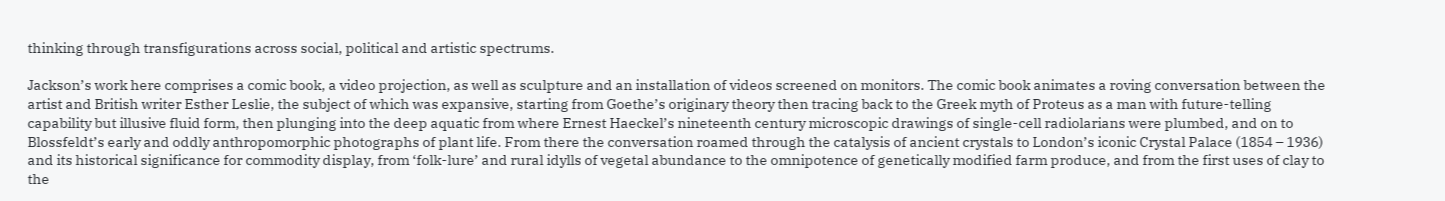thinking through transfigurations across social, political and artistic spectrums.

Jackson’s work here comprises a comic book, a video projection, as well as sculpture and an installation of videos screened on monitors. The comic book animates a roving conversation between the artist and British writer Esther Leslie, the subject of which was expansive, starting from Goethe’s originary theory then tracing back to the Greek myth of Proteus as a man with future-telling capability but illusive fluid form, then plunging into the deep aquatic from where Ernest Haeckel’s nineteenth century microscopic drawings of single-cell radiolarians were plumbed, and on to Blossfeldt’s early and oddly anthropomorphic photographs of plant life. From there the conversation roamed through the catalysis of ancient crystals to London’s iconic Crystal Palace (1854 – 1936) and its historical significance for commodity display, from ‘folk-lure’ and rural idylls of vegetal abundance to the omnipotence of genetically modified farm produce, and from the first uses of clay to the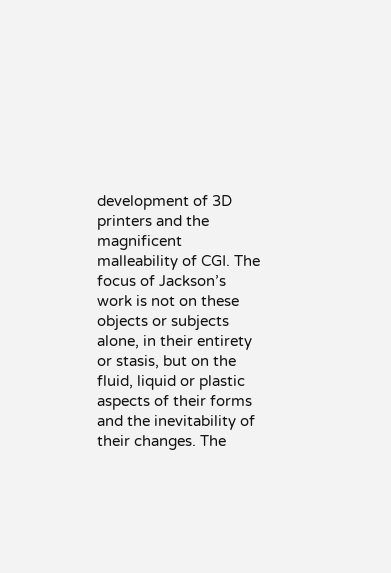development of 3D printers and the magnificent malleability of CGI. The focus of Jackson’s work is not on these objects or subjects alone, in their entirety or stasis, but on the fluid, liquid or plastic aspects of their forms and the inevitability of their changes. The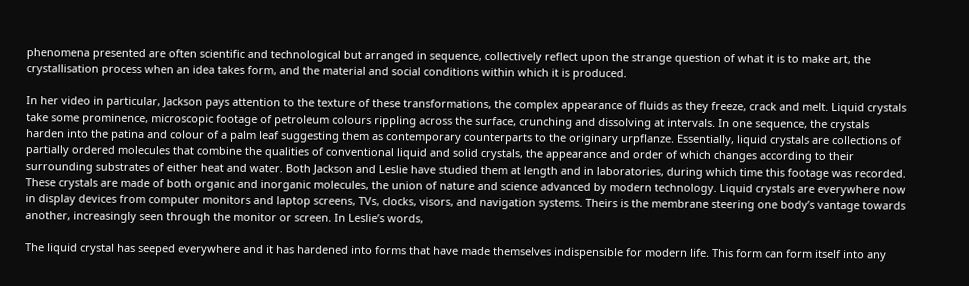phenomena presented are often scientific and technological but arranged in sequence, collectively reflect upon the strange question of what it is to make art, the crystallisation process when an idea takes form, and the material and social conditions within which it is produced.

In her video in particular, Jackson pays attention to the texture of these transformations, the complex appearance of fluids as they freeze, crack and melt. Liquid crystals take some prominence, microscopic footage of petroleum colours rippling across the surface, crunching and dissolving at intervals. In one sequence, the crystals harden into the patina and colour of a palm leaf suggesting them as contemporary counterparts to the originary urpflanze. Essentially, liquid crystals are collections of partially ordered molecules that combine the qualities of conventional liquid and solid crystals, the appearance and order of which changes according to their surrounding substrates of either heat and water. Both Jackson and Leslie have studied them at length and in laboratories, during which time this footage was recorded. These crystals are made of both organic and inorganic molecules, the union of nature and science advanced by modern technology. Liquid crystals are everywhere now in display devices from computer monitors and laptop screens, TVs, clocks, visors, and navigation systems. Theirs is the membrane steering one body’s vantage towards another, increasingly seen through the monitor or screen. In Leslie’s words,

The liquid crystal has seeped everywhere and it has hardened into forms that have made themselves indispensible for modern life. This form can form itself into any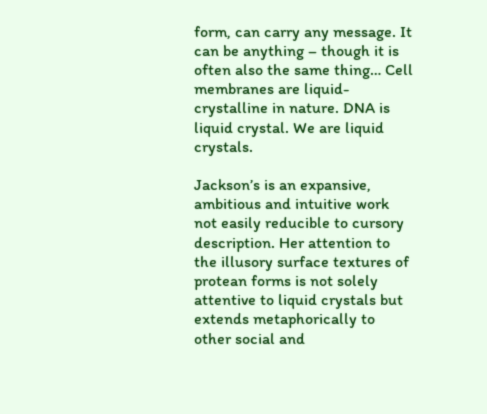form, can carry any message. It can be anything – though it is often also the same thing… Cell membranes are liquid-crystalline in nature. DNA is liquid crystal. We are liquid crystals.

Jackson’s is an expansive, ambitious and intuitive work not easily reducible to cursory description. Her attention to the illusory surface textures of protean forms is not solely attentive to liquid crystals but extends metaphorically to other social and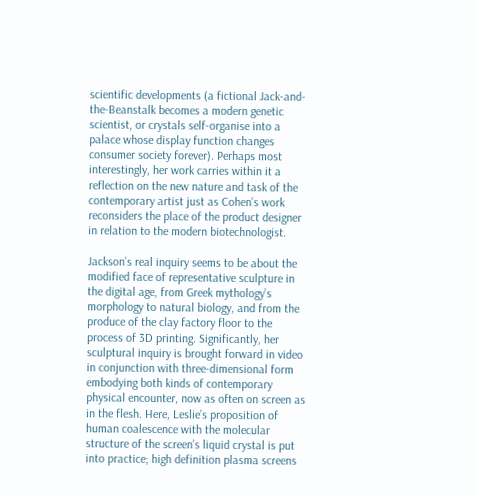scientific developments (a fictional Jack-and-the-Beanstalk becomes a modern genetic scientist, or crystals self-organise into a palace whose display function changes consumer society forever). Perhaps most interestingly, her work carries within it a reflection on the new nature and task of the contemporary artist just as Cohen’s work reconsiders the place of the product designer in relation to the modern biotechnologist.

Jackson’s real inquiry seems to be about the modified face of representative sculpture in the digital age, from Greek mythology’s morphology to natural biology, and from the produce of the clay factory floor to the process of 3D printing. Significantly, her sculptural inquiry is brought forward in video in conjunction with three-dimensional form embodying both kinds of contemporary physical encounter, now as often on screen as in the flesh. Here, Leslie’s proposition of human coalescence with the molecular structure of the screen’s liquid crystal is put into practice; high definition plasma screens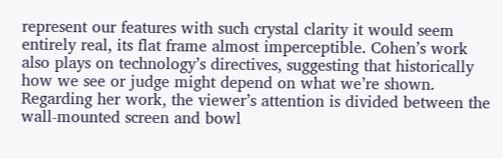represent our features with such crystal clarity it would seem entirely real, its flat frame almost imperceptible. Cohen’s work also plays on technology’s directives, suggesting that historically how we see or judge might depend on what we’re shown. Regarding her work, the viewer’s attention is divided between the wall-mounted screen and bowl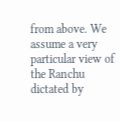from above. We assume a very particular view of the Ranchu dictated by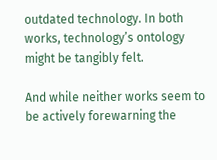outdated technology. In both works, technology’s ontology might be tangibly felt.

And while neither works seem to be actively forewarning the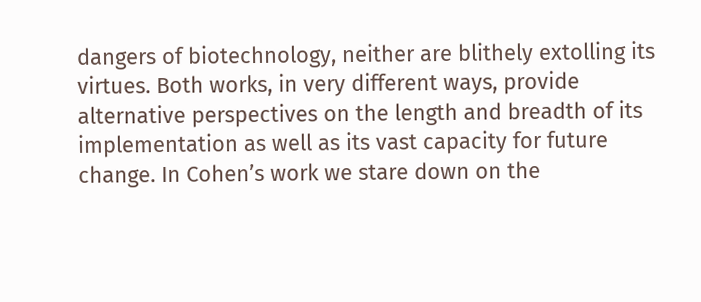dangers of biotechnology, neither are blithely extolling its virtues. Both works, in very different ways, provide alternative perspectives on the length and breadth of its implementation as well as its vast capacity for future change. In Cohen’s work we stare down on the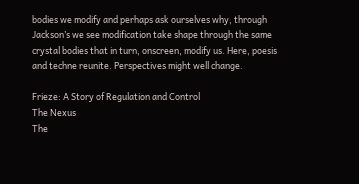bodies we modify and perhaps ask ourselves why, through Jackson’s we see modification take shape through the same crystal bodies that in turn, onscreen, modify us. Here, poesis and techne reunite. Perspectives might well change.

Frieze: A Story of Regulation and Control
The Nexus
The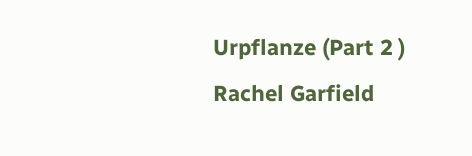Urpflanze (Part 2 )
Rachel Garfield